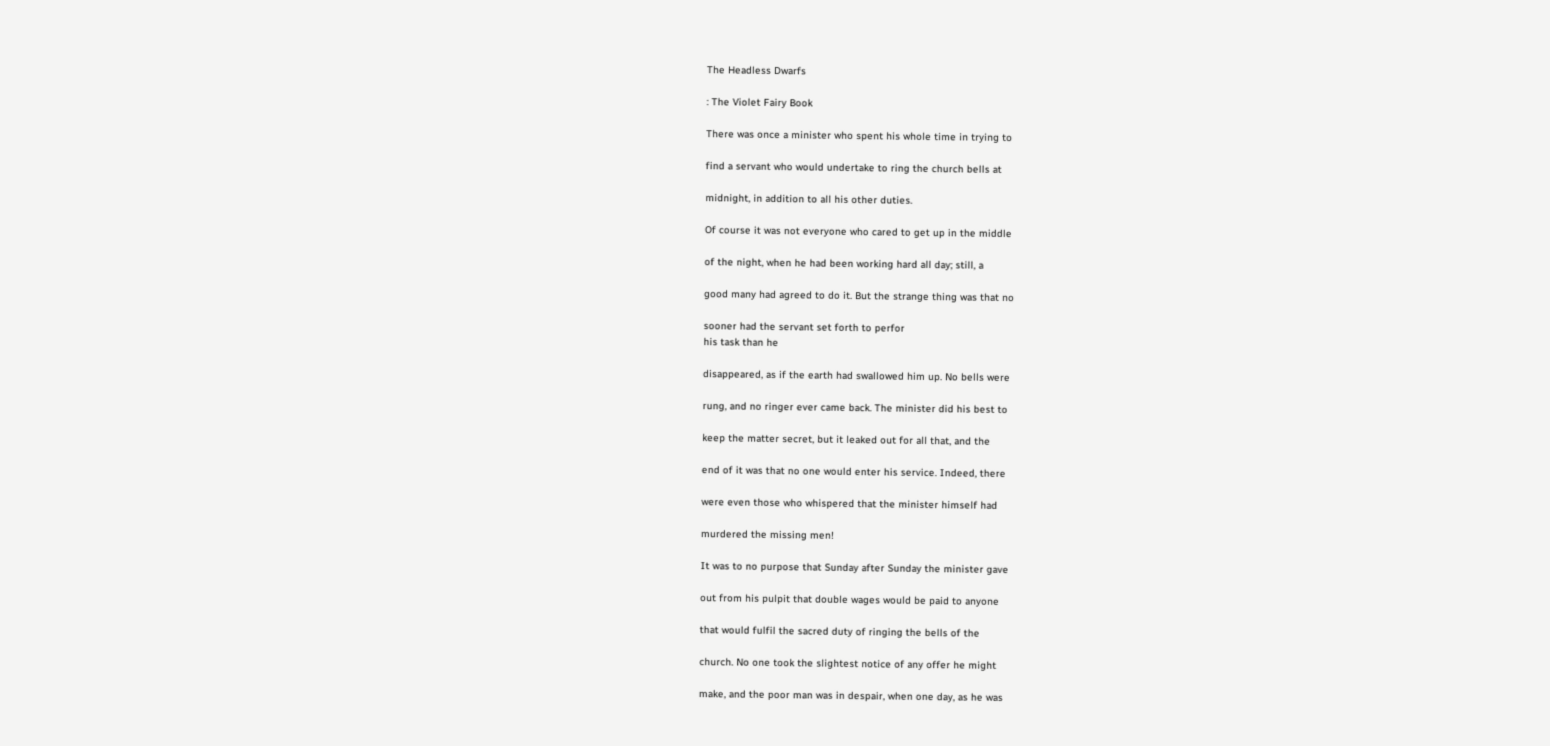The Headless Dwarfs

: The Violet Fairy Book

There was once a minister who spent his whole time in trying to

find a servant who would undertake to ring the church bells at

midnight, in addition to all his other duties.

Of course it was not everyone who cared to get up in the middle

of the night, when he had been working hard all day; still, a

good many had agreed to do it. But the strange thing was that no

sooner had the servant set forth to perfor
his task than he

disappeared, as if the earth had swallowed him up. No bells were

rung, and no ringer ever came back. The minister did his best to

keep the matter secret, but it leaked out for all that, and the

end of it was that no one would enter his service. Indeed, there

were even those who whispered that the minister himself had

murdered the missing men!

It was to no purpose that Sunday after Sunday the minister gave

out from his pulpit that double wages would be paid to anyone

that would fulfil the sacred duty of ringing the bells of the

church. No one took the slightest notice of any offer he might

make, and the poor man was in despair, when one day, as he was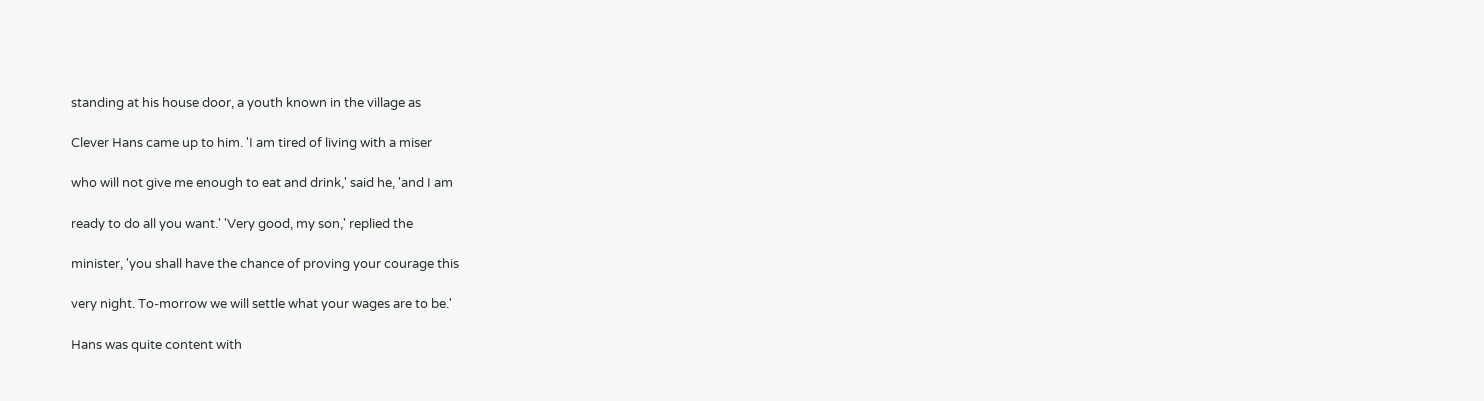standing at his house door, a youth known in the village as

Clever Hans came up to him. 'I am tired of living with a miser

who will not give me enough to eat and drink,' said he, 'and I am

ready to do all you want.' 'Very good, my son,' replied the

minister, 'you shall have the chance of proving your courage this

very night. To-morrow we will settle what your wages are to be.'

Hans was quite content with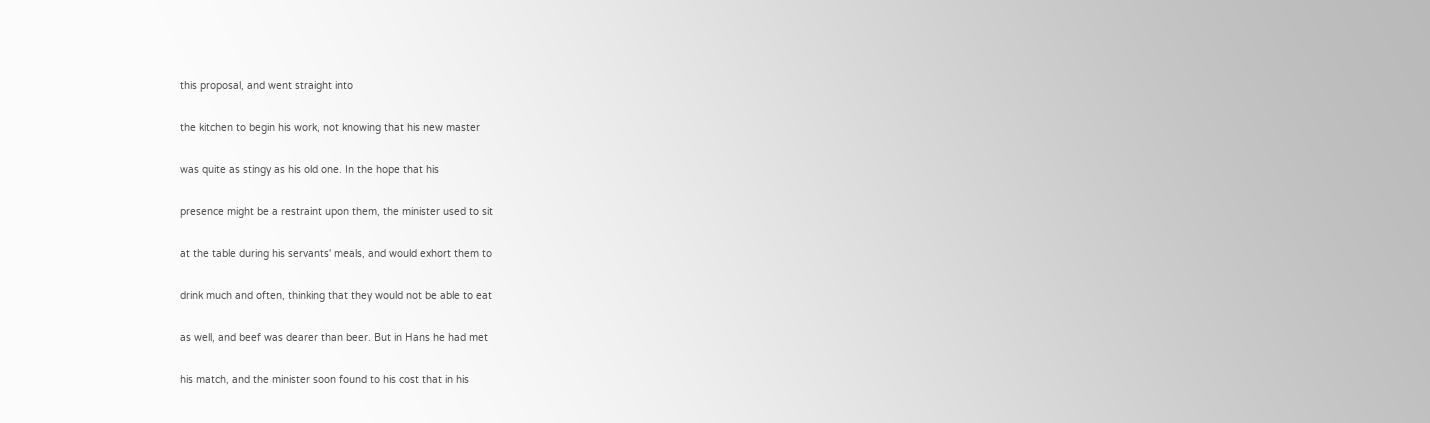this proposal, and went straight into

the kitchen to begin his work, not knowing that his new master

was quite as stingy as his old one. In the hope that his

presence might be a restraint upon them, the minister used to sit

at the table during his servants' meals, and would exhort them to

drink much and often, thinking that they would not be able to eat

as well, and beef was dearer than beer. But in Hans he had met

his match, and the minister soon found to his cost that in his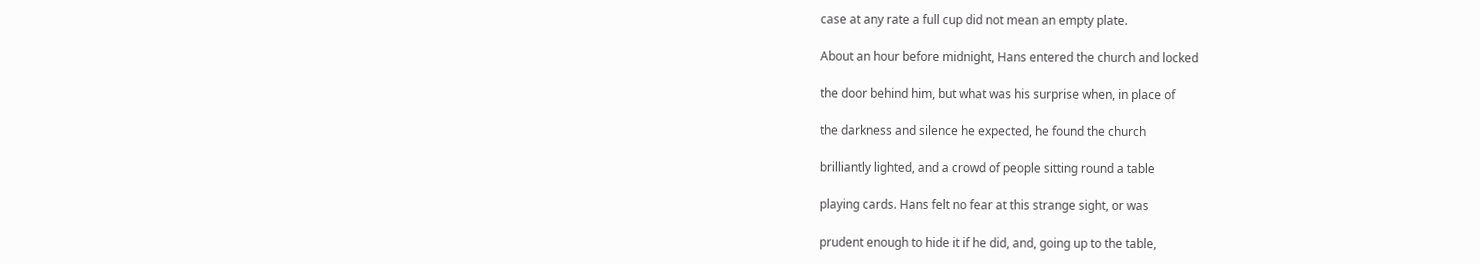case at any rate a full cup did not mean an empty plate.

About an hour before midnight, Hans entered the church and locked

the door behind him, but what was his surprise when, in place of

the darkness and silence he expected, he found the church

brilliantly lighted, and a crowd of people sitting round a table

playing cards. Hans felt no fear at this strange sight, or was

prudent enough to hide it if he did, and, going up to the table,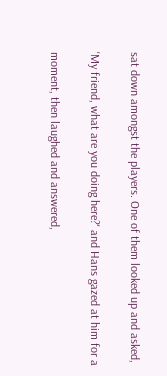sat down amongst the players. One of them looked up and asked,

'My friend, what are you doing here?' and Hans gazed at him for a

moment, then laughed and answered,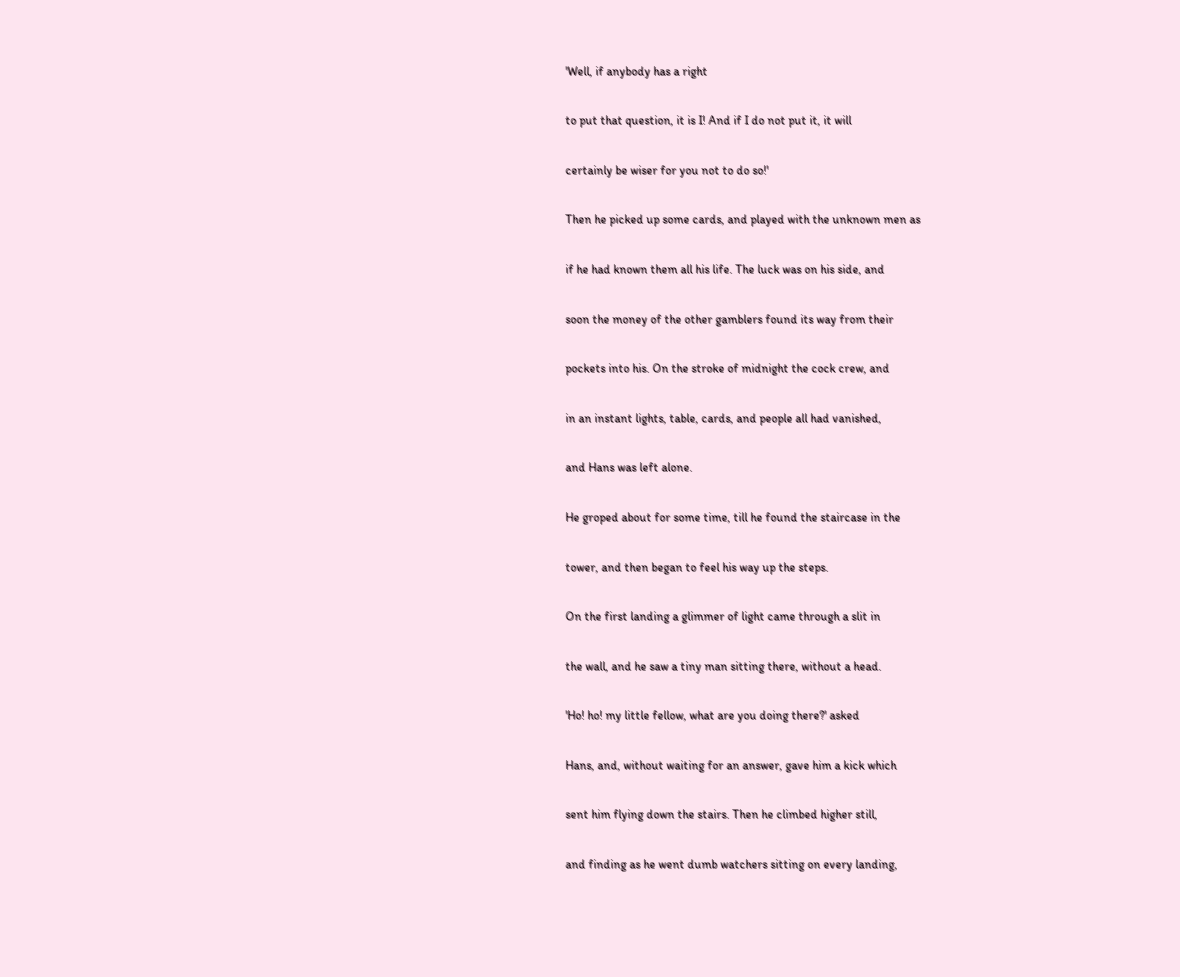'Well, if anybody has a right

to put that question, it is I! And if I do not put it, it will

certainly be wiser for you not to do so!'

Then he picked up some cards, and played with the unknown men as

if he had known them all his life. The luck was on his side, and

soon the money of the other gamblers found its way from their

pockets into his. On the stroke of midnight the cock crew, and

in an instant lights, table, cards, and people all had vanished,

and Hans was left alone.

He groped about for some time, till he found the staircase in the

tower, and then began to feel his way up the steps.

On the first landing a glimmer of light came through a slit in

the wall, and he saw a tiny man sitting there, without a head.

'Ho! ho! my little fellow, what are you doing there?' asked

Hans, and, without waiting for an answer, gave him a kick which

sent him flying down the stairs. Then he climbed higher still,

and finding as he went dumb watchers sitting on every landing,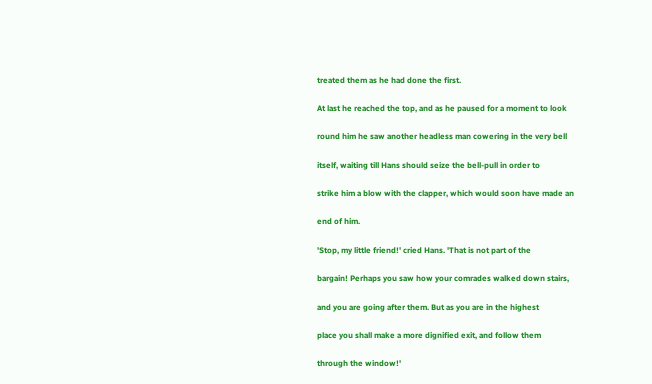treated them as he had done the first.

At last he reached the top, and as he paused for a moment to look

round him he saw another headless man cowering in the very bell

itself, waiting till Hans should seize the bell-pull in order to

strike him a blow with the clapper, which would soon have made an

end of him.

'Stop, my little friend!' cried Hans. 'That is not part of the

bargain! Perhaps you saw how your comrades walked down stairs,

and you are going after them. But as you are in the highest

place you shall make a more dignified exit, and follow them

through the window!'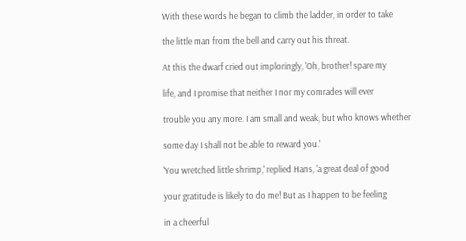With these words he began to climb the ladder, in order to take

the little man from the bell and carry out his threat.

At this the dwarf cried out imploringly, 'Oh, brother! spare my

life, and I promise that neither I nor my comrades will ever

trouble you any more. I am small and weak, but who knows whether

some day I shall not be able to reward you.'

'You wretched little shrimp,' replied Hans, 'a great deal of good

your gratitude is likely to do me! But as I happen to be feeling

in a cheerful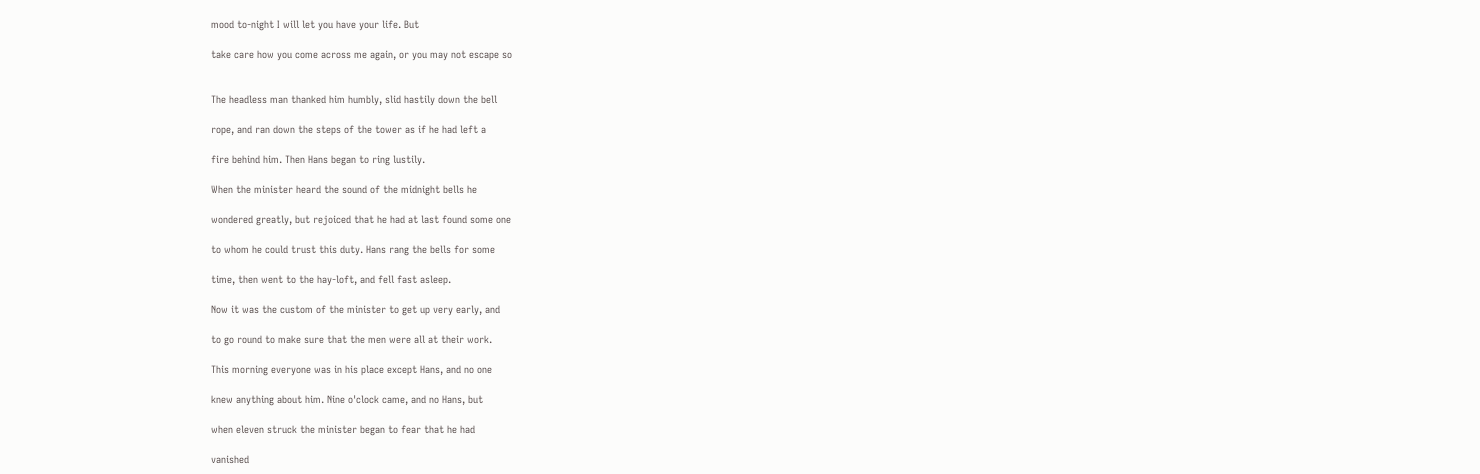mood to-night I will let you have your life. But

take care how you come across me again, or you may not escape so


The headless man thanked him humbly, slid hastily down the bell

rope, and ran down the steps of the tower as if he had left a

fire behind him. Then Hans began to ring lustily.

When the minister heard the sound of the midnight bells he

wondered greatly, but rejoiced that he had at last found some one

to whom he could trust this duty. Hans rang the bells for some

time, then went to the hay-loft, and fell fast asleep.

Now it was the custom of the minister to get up very early, and

to go round to make sure that the men were all at their work.

This morning everyone was in his place except Hans, and no one

knew anything about him. Nine o'clock came, and no Hans, but

when eleven struck the minister began to fear that he had

vanished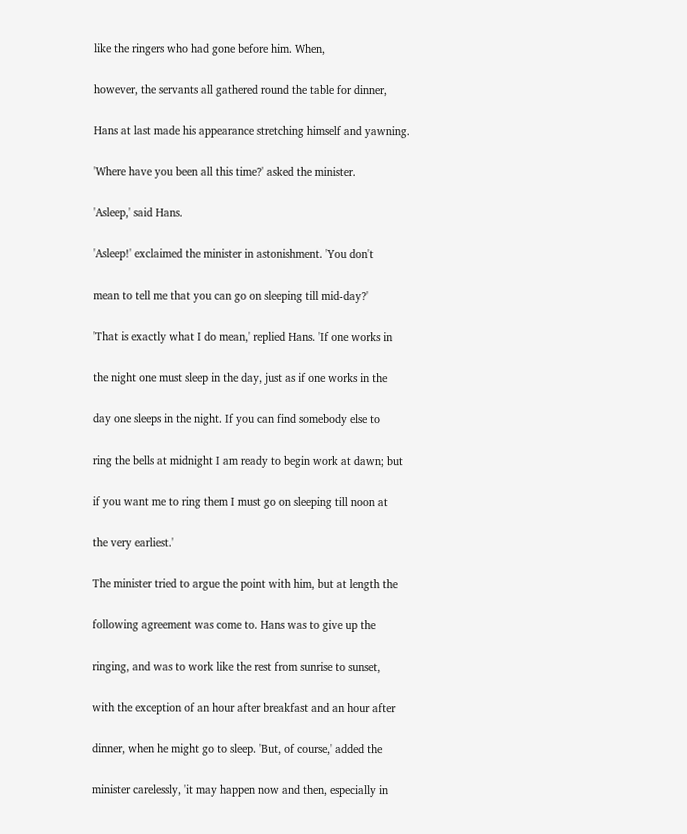like the ringers who had gone before him. When,

however, the servants all gathered round the table for dinner,

Hans at last made his appearance stretching himself and yawning.

'Where have you been all this time?' asked the minister.

'Asleep,' said Hans.

'Asleep!' exclaimed the minister in astonishment. 'You don't

mean to tell me that you can go on sleeping till mid-day?'

'That is exactly what I do mean,' replied Hans. 'If one works in

the night one must sleep in the day, just as if one works in the

day one sleeps in the night. If you can find somebody else to

ring the bells at midnight I am ready to begin work at dawn; but

if you want me to ring them I must go on sleeping till noon at

the very earliest.'

The minister tried to argue the point with him, but at length the

following agreement was come to. Hans was to give up the

ringing, and was to work like the rest from sunrise to sunset,

with the exception of an hour after breakfast and an hour after

dinner, when he might go to sleep. 'But, of course,' added the

minister carelessly, 'it may happen now and then, especially in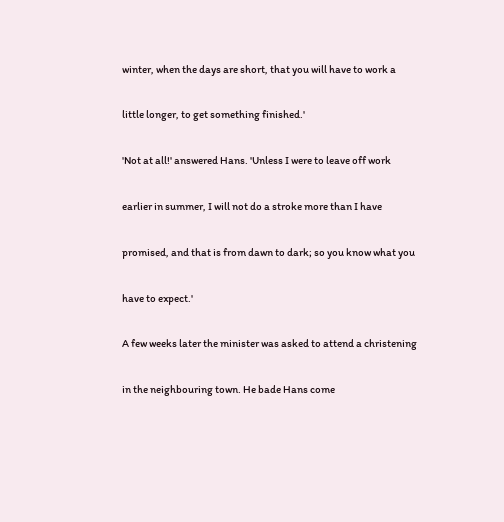winter, when the days are short, that you will have to work a

little longer, to get something finished.'

'Not at all!' answered Hans. 'Unless I were to leave off work

earlier in summer, I will not do a stroke more than I have

promised, and that is from dawn to dark; so you know what you

have to expect.'

A few weeks later the minister was asked to attend a christening

in the neighbouring town. He bade Hans come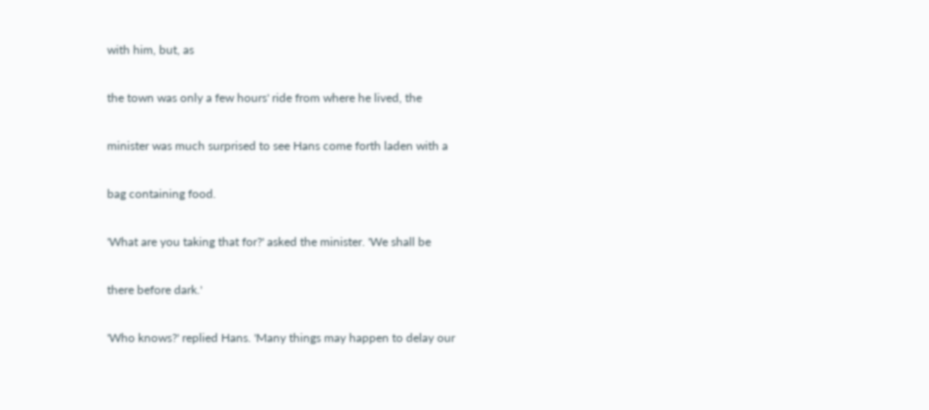with him, but, as

the town was only a few hours' ride from where he lived, the

minister was much surprised to see Hans come forth laden with a

bag containing food.

'What are you taking that for?' asked the minister. 'We shall be

there before dark.'

'Who knows?' replied Hans. 'Many things may happen to delay our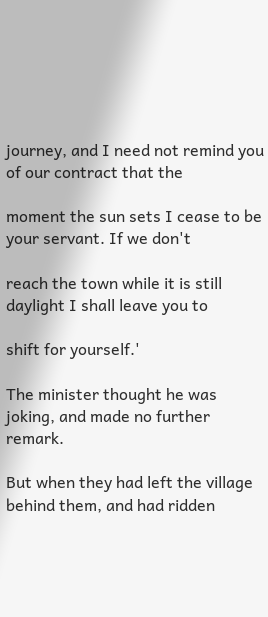journey, and I need not remind you of our contract that the

moment the sun sets I cease to be your servant. If we don't

reach the town while it is still daylight I shall leave you to

shift for yourself.'

The minister thought he was joking, and made no further remark.

But when they had left the village behind them, and had ridden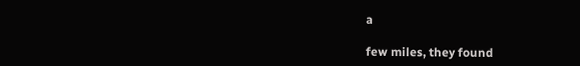a

few miles, they found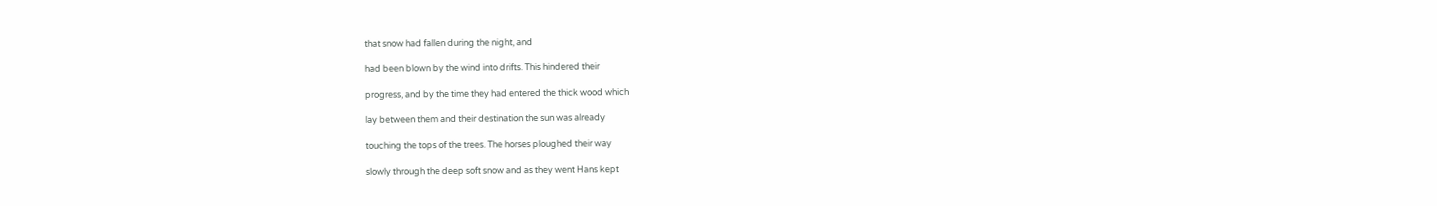that snow had fallen during the night, and

had been blown by the wind into drifts. This hindered their

progress, and by the time they had entered the thick wood which

lay between them and their destination the sun was already

touching the tops of the trees. The horses ploughed their way

slowly through the deep soft snow and as they went Hans kept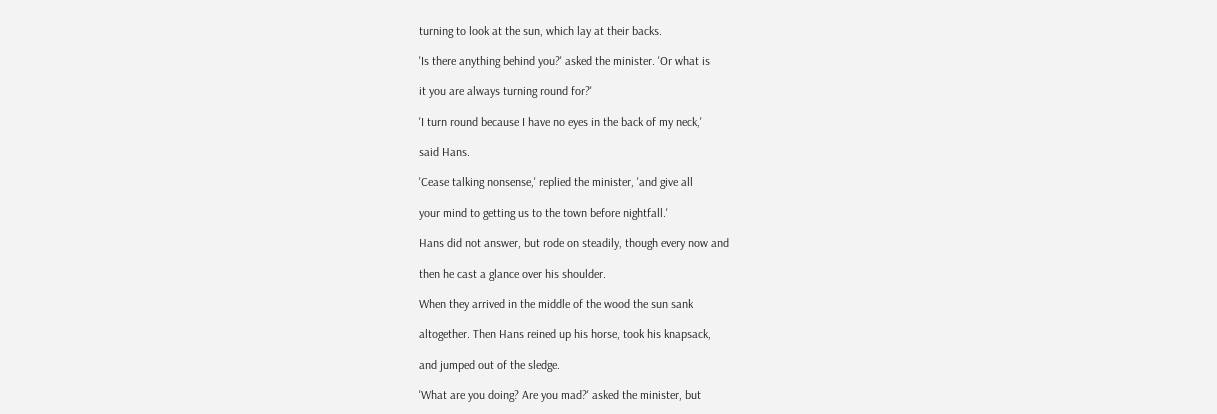turning to look at the sun, which lay at their backs.

'Is there anything behind you?' asked the minister. 'Or what is

it you are always turning round for?'

'I turn round because I have no eyes in the back of my neck,'

said Hans.

'Cease talking nonsense,' replied the minister, 'and give all

your mind to getting us to the town before nightfall.'

Hans did not answer, but rode on steadily, though every now and

then he cast a glance over his shoulder.

When they arrived in the middle of the wood the sun sank

altogether. Then Hans reined up his horse, took his knapsack,

and jumped out of the sledge.

'What are you doing? Are you mad?' asked the minister, but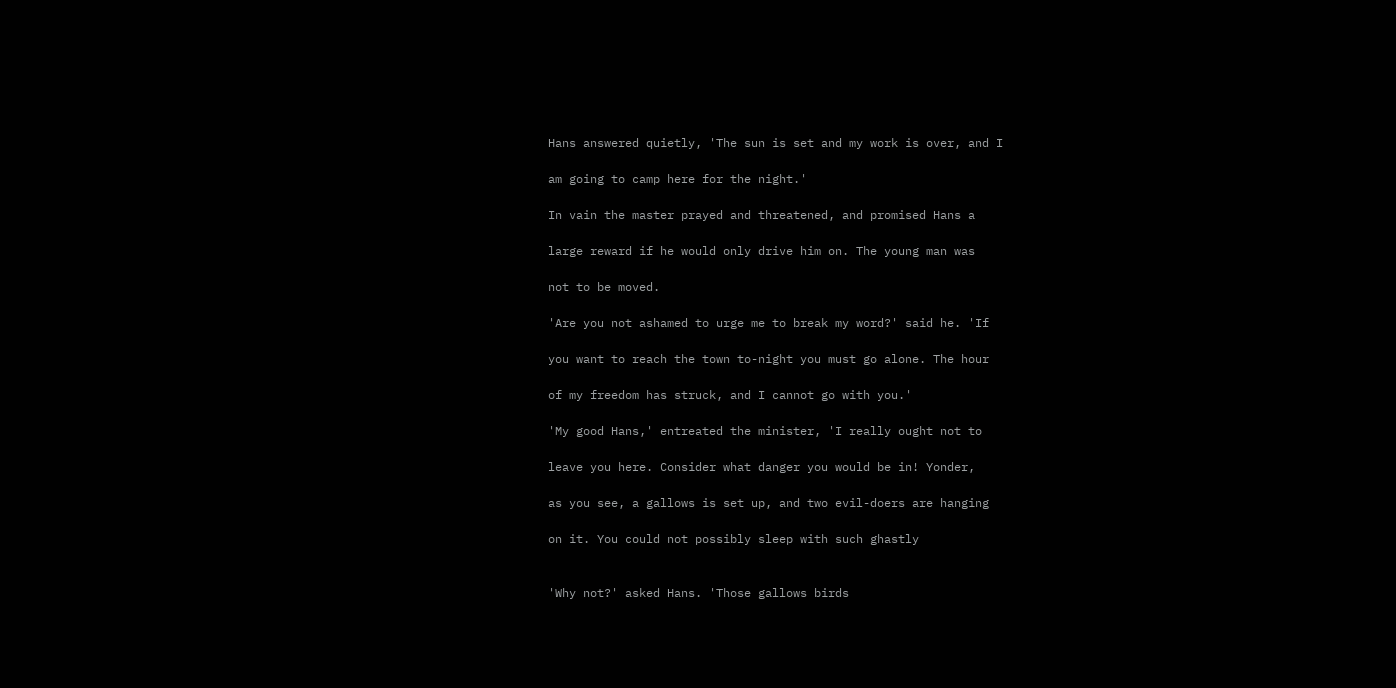Hans answered quietly, 'The sun is set and my work is over, and I

am going to camp here for the night.'

In vain the master prayed and threatened, and promised Hans a

large reward if he would only drive him on. The young man was

not to be moved.

'Are you not ashamed to urge me to break my word?' said he. 'If

you want to reach the town to-night you must go alone. The hour

of my freedom has struck, and I cannot go with you.'

'My good Hans,' entreated the minister, 'I really ought not to

leave you here. Consider what danger you would be in! Yonder,

as you see, a gallows is set up, and two evil-doers are hanging

on it. You could not possibly sleep with such ghastly


'Why not?' asked Hans. 'Those gallows birds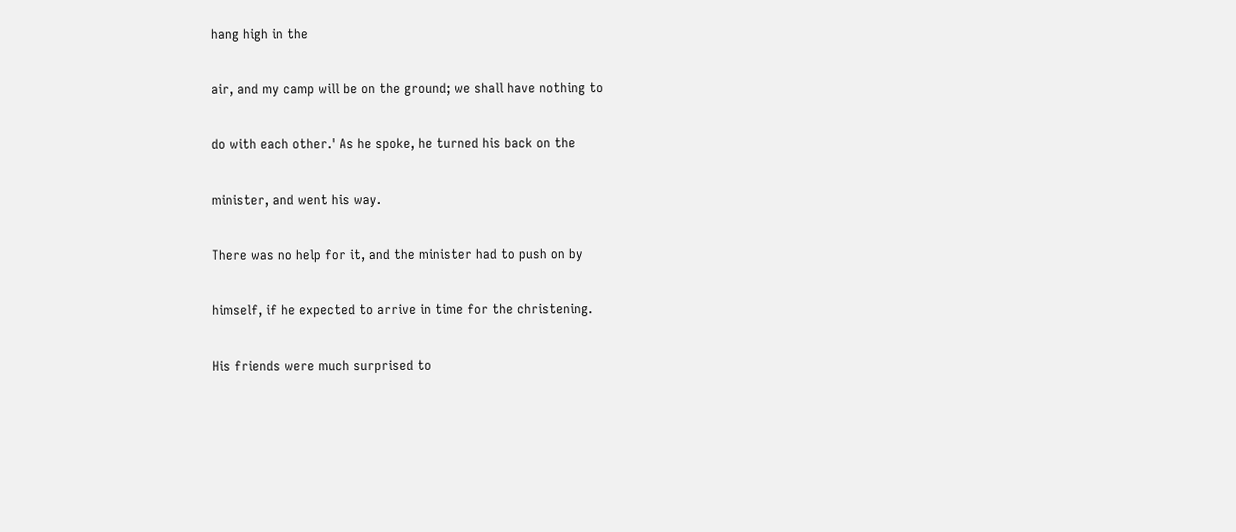hang high in the

air, and my camp will be on the ground; we shall have nothing to

do with each other.' As he spoke, he turned his back on the

minister, and went his way.

There was no help for it, and the minister had to push on by

himself, if he expected to arrive in time for the christening.

His friends were much surprised to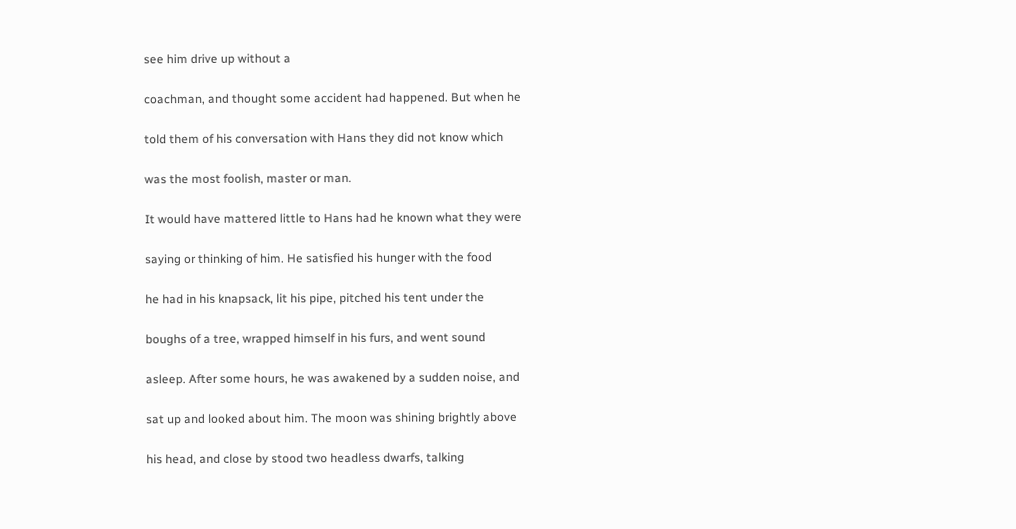see him drive up without a

coachman, and thought some accident had happened. But when he

told them of his conversation with Hans they did not know which

was the most foolish, master or man.

It would have mattered little to Hans had he known what they were

saying or thinking of him. He satisfied his hunger with the food

he had in his knapsack, lit his pipe, pitched his tent under the

boughs of a tree, wrapped himself in his furs, and went sound

asleep. After some hours, he was awakened by a sudden noise, and

sat up and looked about him. The moon was shining brightly above

his head, and close by stood two headless dwarfs, talking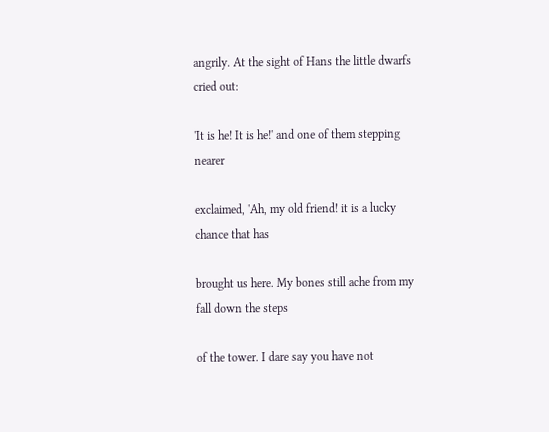angrily. At the sight of Hans the little dwarfs cried out:

'It is he! It is he!' and one of them stepping nearer

exclaimed, 'Ah, my old friend! it is a lucky chance that has

brought us here. My bones still ache from my fall down the steps

of the tower. I dare say you have not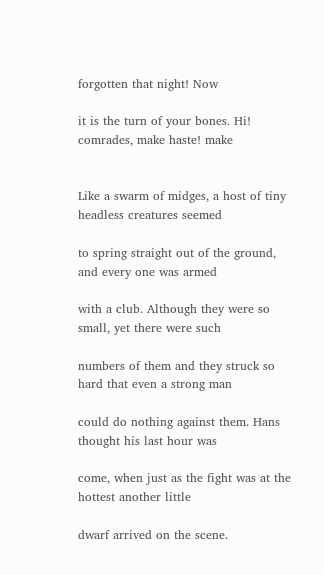forgotten that night! Now

it is the turn of your bones. Hi! comrades, make haste! make


Like a swarm of midges, a host of tiny headless creatures seemed

to spring straight out of the ground, and every one was armed

with a club. Although they were so small, yet there were such

numbers of them and they struck so hard that even a strong man

could do nothing against them. Hans thought his last hour was

come, when just as the fight was at the hottest another little

dwarf arrived on the scene.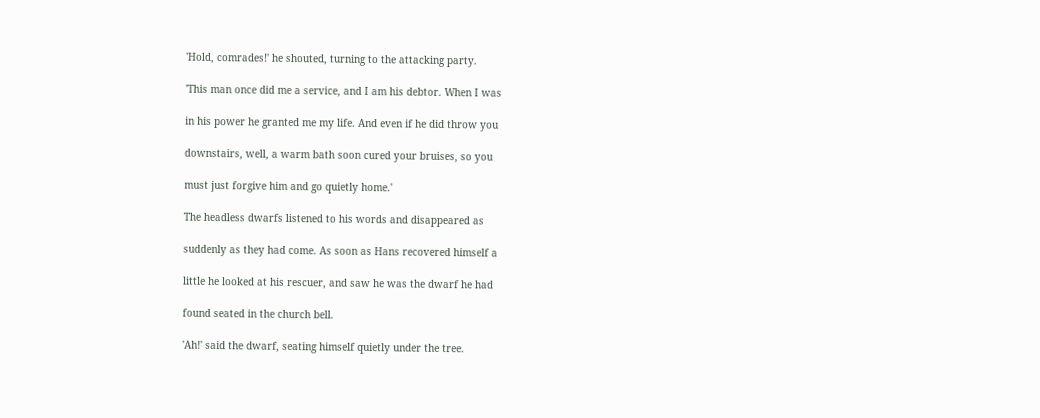'Hold, comrades!' he shouted, turning to the attacking party.

'This man once did me a service, and I am his debtor. When I was

in his power he granted me my life. And even if he did throw you

downstairs, well, a warm bath soon cured your bruises, so you

must just forgive him and go quietly home.'

The headless dwarfs listened to his words and disappeared as

suddenly as they had come. As soon as Hans recovered himself a

little he looked at his rescuer, and saw he was the dwarf he had

found seated in the church bell.

'Ah!' said the dwarf, seating himself quietly under the tree.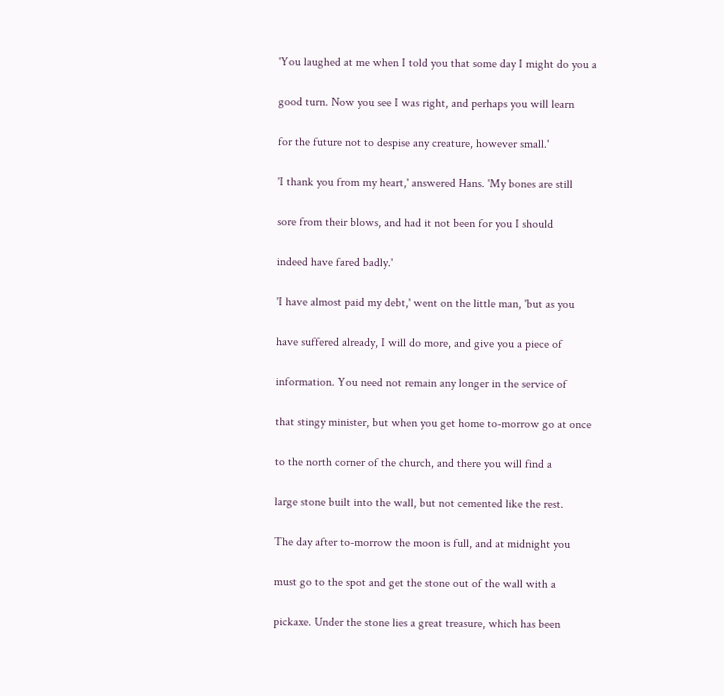'You laughed at me when I told you that some day I might do you a

good turn. Now you see I was right, and perhaps you will learn

for the future not to despise any creature, however small.'

'I thank you from my heart,' answered Hans. 'My bones are still

sore from their blows, and had it not been for you I should

indeed have fared badly.'

'I have almost paid my debt,' went on the little man, 'but as you

have suffered already, I will do more, and give you a piece of

information. You need not remain any longer in the service of

that stingy minister, but when you get home to-morrow go at once

to the north corner of the church, and there you will find a

large stone built into the wall, but not cemented like the rest.

The day after to-morrow the moon is full, and at midnight you

must go to the spot and get the stone out of the wall with a

pickaxe. Under the stone lies a great treasure, which has been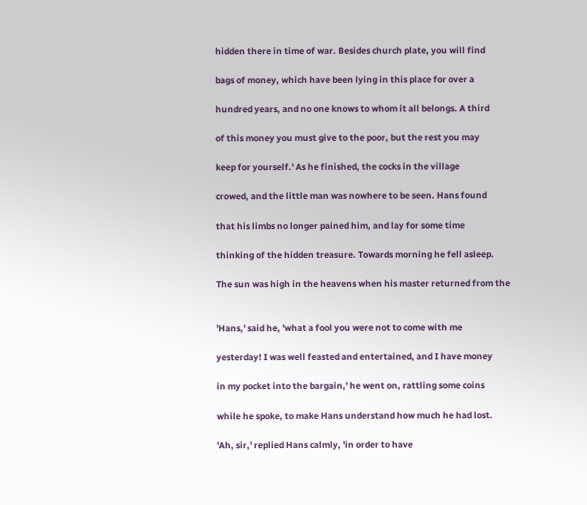hidden there in time of war. Besides church plate, you will find

bags of money, which have been lying in this place for over a

hundred years, and no one knows to whom it all belongs. A third

of this money you must give to the poor, but the rest you may

keep for yourself.' As he finished, the cocks in the village

crowed, and the little man was nowhere to be seen. Hans found

that his limbs no longer pained him, and lay for some time

thinking of the hidden treasure. Towards morning he fell asleep.

The sun was high in the heavens when his master returned from the


'Hans,' said he, 'what a fool you were not to come with me

yesterday! I was well feasted and entertained, and I have money

in my pocket into the bargain,' he went on, rattling some coins

while he spoke, to make Hans understand how much he had lost.

'Ah, sir,' replied Hans calmly, 'in order to have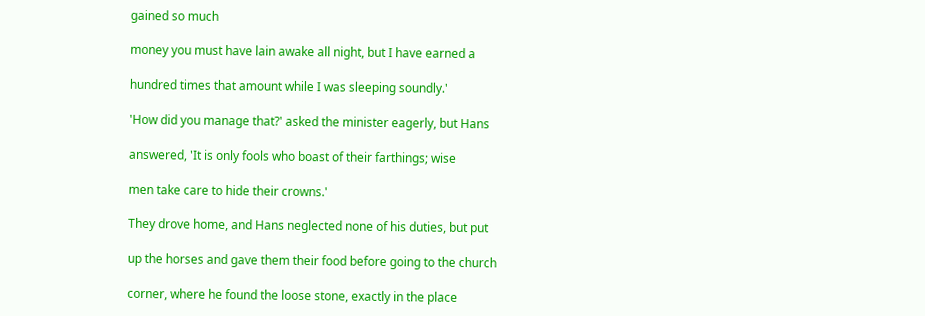gained so much

money you must have lain awake all night, but I have earned a

hundred times that amount while I was sleeping soundly.'

'How did you manage that?' asked the minister eagerly, but Hans

answered, 'It is only fools who boast of their farthings; wise

men take care to hide their crowns.'

They drove home, and Hans neglected none of his duties, but put

up the horses and gave them their food before going to the church

corner, where he found the loose stone, exactly in the place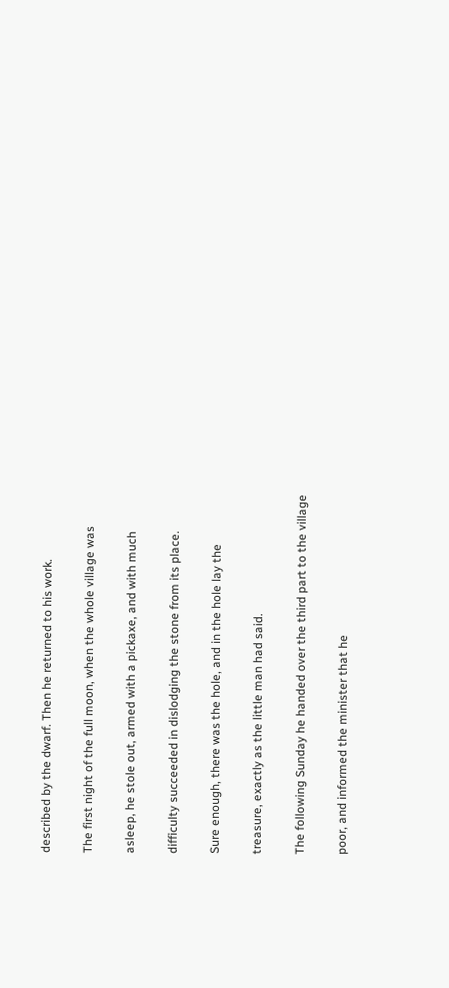described by the dwarf. Then he returned to his work.

The first night of the full moon, when the whole village was

asleep, he stole out, armed with a pickaxe, and with much

difficulty succeeded in dislodging the stone from its place.

Sure enough, there was the hole, and in the hole lay the

treasure, exactly as the little man had said.

The following Sunday he handed over the third part to the village

poor, and informed the minister that he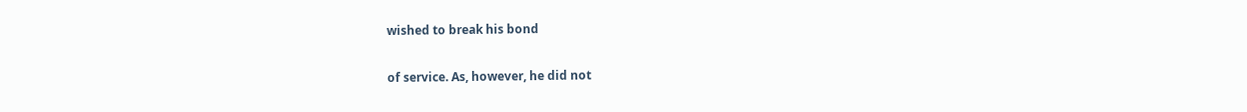wished to break his bond

of service. As, however, he did not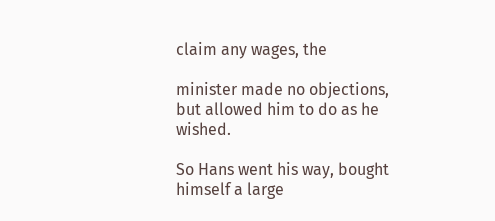claim any wages, the

minister made no objections, but allowed him to do as he wished.

So Hans went his way, bought himself a large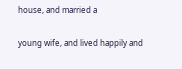house, and married a

young wife, and lived happily and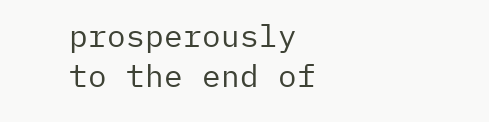prosperously to the end of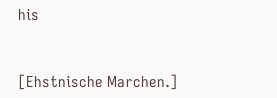his


[Ehstnische Marchen.]